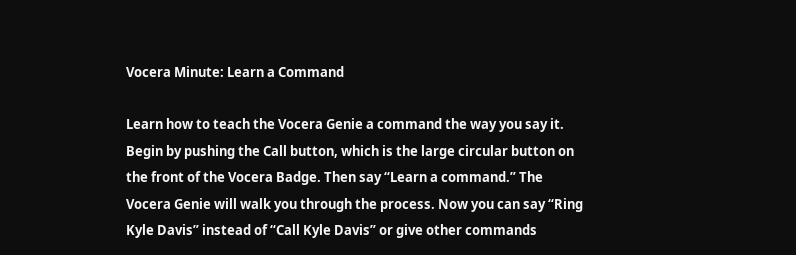Vocera Minute: Learn a Command

Learn how to teach the Vocera Genie a command the way you say it. Begin by pushing the Call button, which is the large circular button on the front of the Vocera Badge. Then say “Learn a command.” The Vocera Genie will walk you through the process. Now you can say “Ring Kyle Davis” instead of “Call Kyle Davis” or give other commands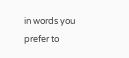in words you prefer to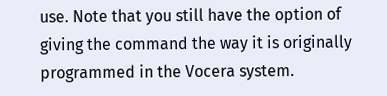use. Note that you still have the option of giving the command the way it is originally programmed in the Vocera system.